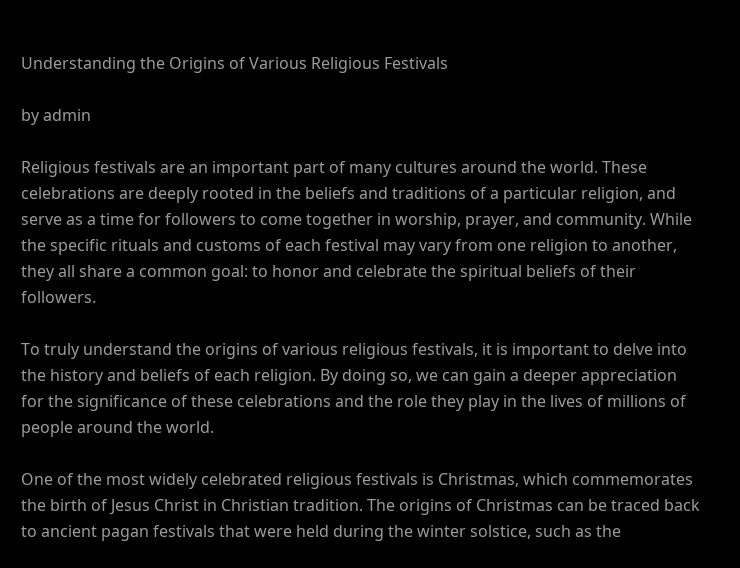Understanding the Origins of Various Religious Festivals

by admin

Religious festivals are an important part of many cultures around the world. These celebrations are deeply rooted in the beliefs and traditions of a particular religion, and serve as a time for followers to come together in worship, prayer, and community. While the specific rituals and customs of each festival may vary from one religion to another, they all share a common goal: to honor and celebrate the spiritual beliefs of their followers.

To truly understand the origins of various religious festivals, it is important to delve into the history and beliefs of each religion. By doing so, we can gain a deeper appreciation for the significance of these celebrations and the role they play in the lives of millions of people around the world.

One of the most widely celebrated religious festivals is Christmas, which commemorates the birth of Jesus Christ in Christian tradition. The origins of Christmas can be traced back to ancient pagan festivals that were held during the winter solstice, such as the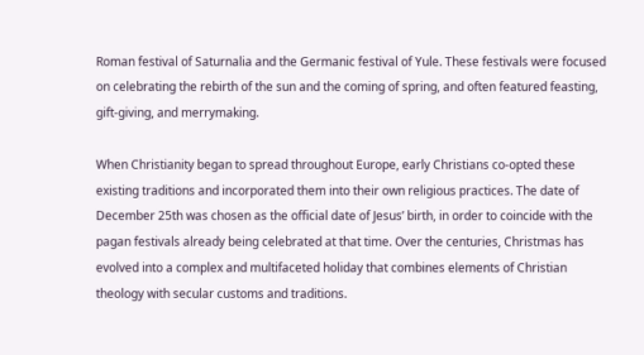Roman festival of Saturnalia and the Germanic festival of Yule. These festivals were focused on celebrating the rebirth of the sun and the coming of spring, and often featured feasting, gift-giving, and merrymaking.

When Christianity began to spread throughout Europe, early Christians co-opted these existing traditions and incorporated them into their own religious practices. The date of December 25th was chosen as the official date of Jesus’ birth, in order to coincide with the pagan festivals already being celebrated at that time. Over the centuries, Christmas has evolved into a complex and multifaceted holiday that combines elements of Christian theology with secular customs and traditions.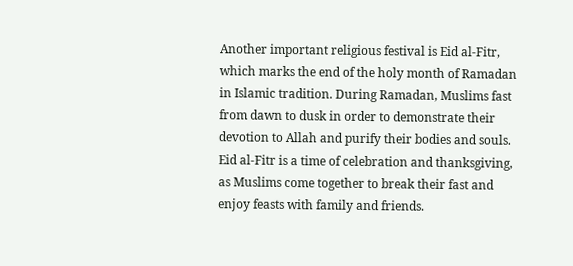Another important religious festival is Eid al-Fitr, which marks the end of the holy month of Ramadan in Islamic tradition. During Ramadan, Muslims fast from dawn to dusk in order to demonstrate their devotion to Allah and purify their bodies and souls. Eid al-Fitr is a time of celebration and thanksgiving, as Muslims come together to break their fast and enjoy feasts with family and friends.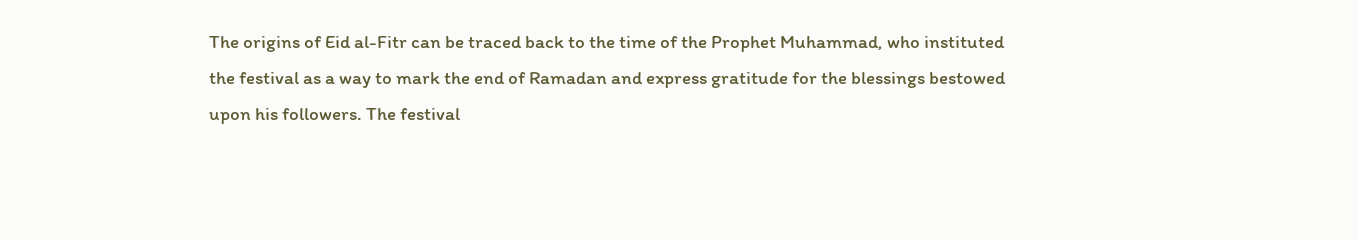The origins of Eid al-Fitr can be traced back to the time of the Prophet Muhammad, who instituted the festival as a way to mark the end of Ramadan and express gratitude for the blessings bestowed upon his followers. The festival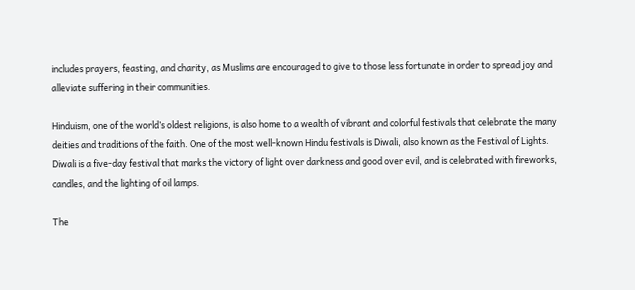includes prayers, feasting, and charity, as Muslims are encouraged to give to those less fortunate in order to spread joy and alleviate suffering in their communities.

Hinduism, one of the world’s oldest religions, is also home to a wealth of vibrant and colorful festivals that celebrate the many deities and traditions of the faith. One of the most well-known Hindu festivals is Diwali, also known as the Festival of Lights. Diwali is a five-day festival that marks the victory of light over darkness and good over evil, and is celebrated with fireworks, candles, and the lighting of oil lamps.

The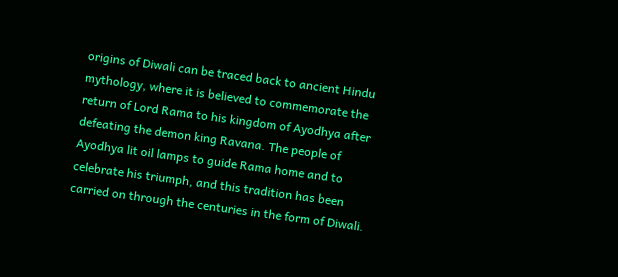origins of Diwali can be traced back to ancient Hindu mythology, where it is believed to commemorate the return of Lord Rama to his kingdom of Ayodhya after defeating the demon king Ravana. The people of Ayodhya lit oil lamps to guide Rama home and to celebrate his triumph, and this tradition has been carried on through the centuries in the form of Diwali.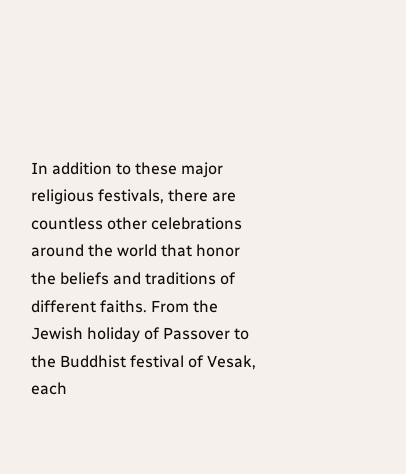In addition to these major religious festivals, there are countless other celebrations around the world that honor the beliefs and traditions of different faiths. From the Jewish holiday of Passover to the Buddhist festival of Vesak, each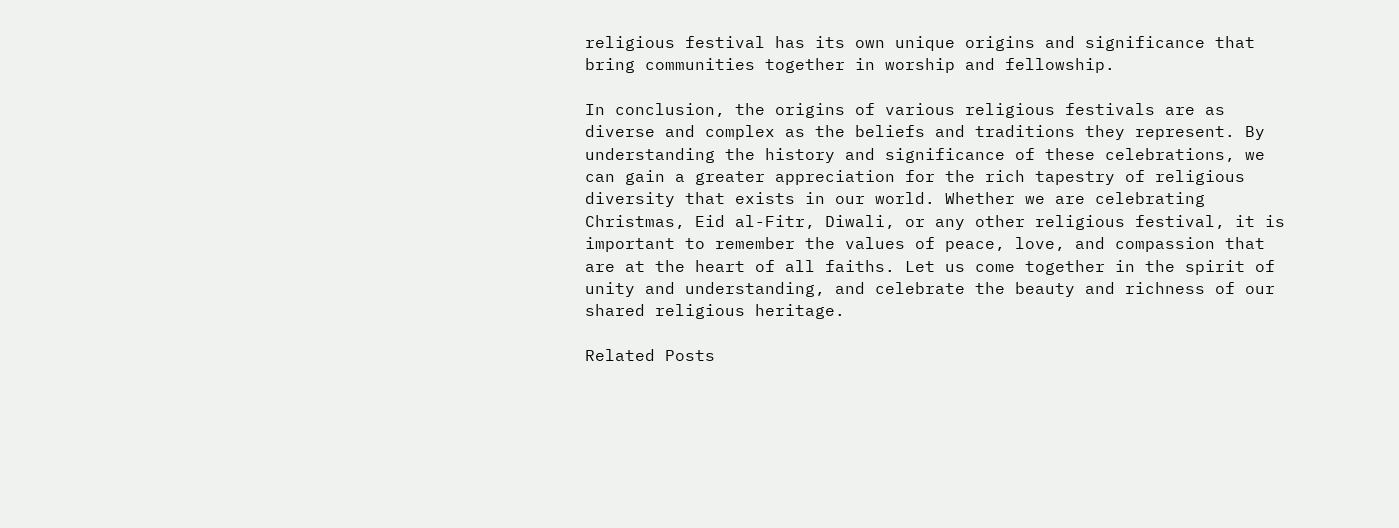religious festival has its own unique origins and significance that bring communities together in worship and fellowship.

In conclusion, the origins of various religious festivals are as diverse and complex as the beliefs and traditions they represent. By understanding the history and significance of these celebrations, we can gain a greater appreciation for the rich tapestry of religious diversity that exists in our world. Whether we are celebrating Christmas, Eid al-Fitr, Diwali, or any other religious festival, it is important to remember the values of peace, love, and compassion that are at the heart of all faiths. Let us come together in the spirit of unity and understanding, and celebrate the beauty and richness of our shared religious heritage.

Related Posts